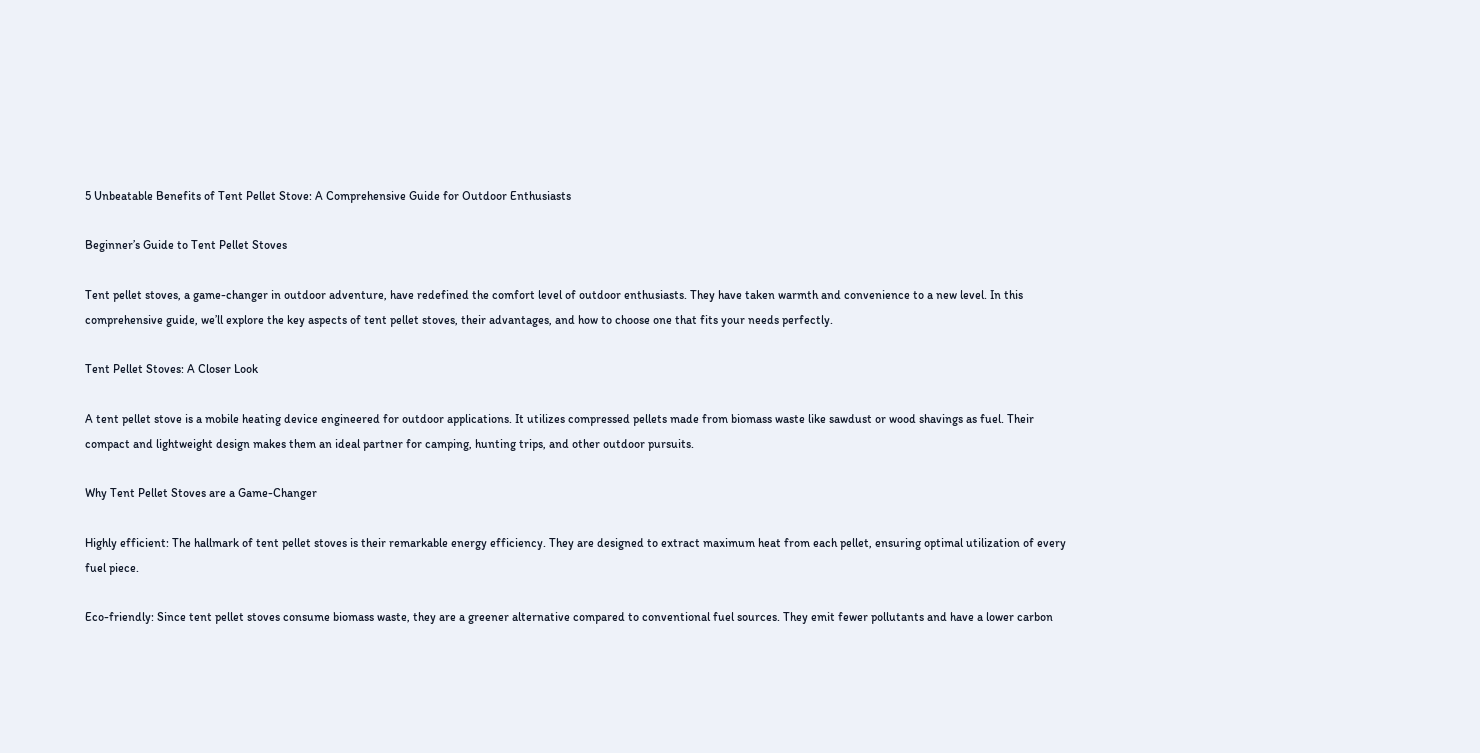5 Unbeatable Benefits of Tent Pellet Stove: A Comprehensive Guide for Outdoor Enthusiasts

Beginner’s Guide to Tent Pellet Stoves

Tent pellet stoves, a game-changer in outdoor adventure, have redefined the comfort level of outdoor enthusiasts. They have taken warmth and convenience to a new level. In this comprehensive guide, we’ll explore the key aspects of tent pellet stoves, their advantages, and how to choose one that fits your needs perfectly.

Tent Pellet Stoves: A Closer Look

A tent pellet stove is a mobile heating device engineered for outdoor applications. It utilizes compressed pellets made from biomass waste like sawdust or wood shavings as fuel. Their compact and lightweight design makes them an ideal partner for camping, hunting trips, and other outdoor pursuits.

Why Tent Pellet Stoves are a Game-Changer

Highly efficient: The hallmark of tent pellet stoves is their remarkable energy efficiency. They are designed to extract maximum heat from each pellet, ensuring optimal utilization of every fuel piece.

Eco-friendly: Since tent pellet stoves consume biomass waste, they are a greener alternative compared to conventional fuel sources. They emit fewer pollutants and have a lower carbon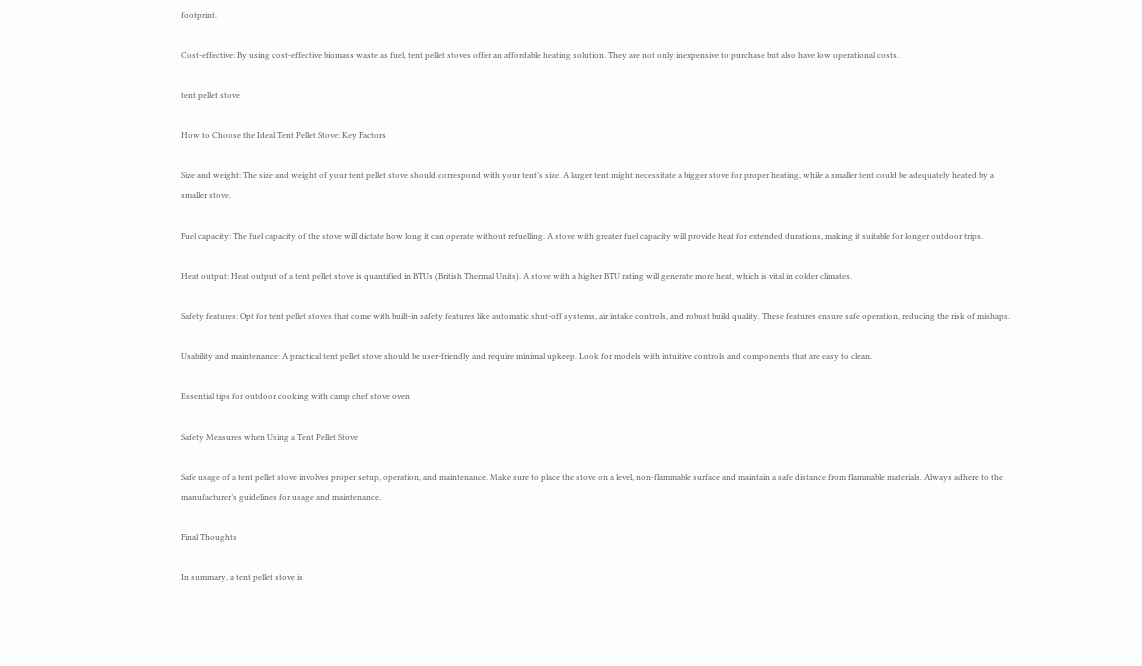footprint.

Cost-effective: By using cost-effective biomass waste as fuel, tent pellet stoves offer an affordable heating solution. They are not only inexpensive to purchase but also have low operational costs.

tent pellet stove

How to Choose the Ideal Tent Pellet Stove: Key Factors

Size and weight: The size and weight of your tent pellet stove should correspond with your tent’s size. A larger tent might necessitate a bigger stove for proper heating, while a smaller tent could be adequately heated by a smaller stove.

Fuel capacity: The fuel capacity of the stove will dictate how long it can operate without refuelling. A stove with greater fuel capacity will provide heat for extended durations, making it suitable for longer outdoor trips.

Heat output: Heat output of a tent pellet stove is quantified in BTUs (British Thermal Units). A stove with a higher BTU rating will generate more heat, which is vital in colder climates.

Safety features: Opt for tent pellet stoves that come with built-in safety features like automatic shut-off systems, air intake controls, and robust build quality. These features ensure safe operation, reducing the risk of mishaps.

Usability and maintenance: A practical tent pellet stove should be user-friendly and require minimal upkeep. Look for models with intuitive controls and components that are easy to clean.

Essential tips for outdoor cooking with camp chef stove oven

Safety Measures when Using a Tent Pellet Stove

Safe usage of a tent pellet stove involves proper setup, operation, and maintenance. Make sure to place the stove on a level, non-flammable surface and maintain a safe distance from flammable materials. Always adhere to the manufacturer’s guidelines for usage and maintenance.

Final Thoughts

In summary, a tent pellet stove is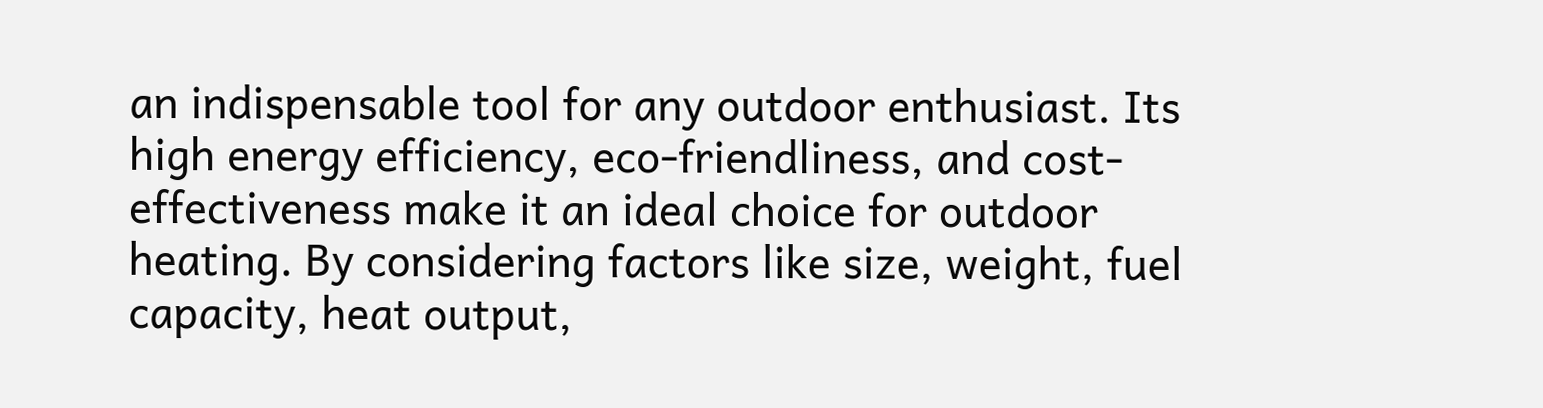an indispensable tool for any outdoor enthusiast. Its high energy efficiency, eco-friendliness, and cost-effectiveness make it an ideal choice for outdoor heating. By considering factors like size, weight, fuel capacity, heat output,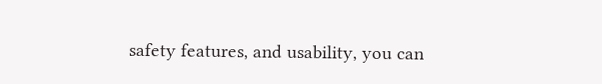safety features, and usability, you can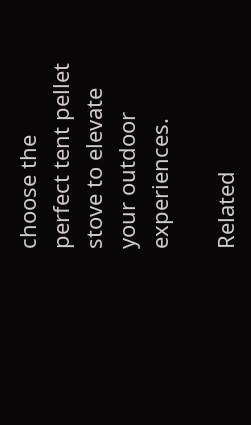choose the perfect tent pellet stove to elevate your outdoor experiences.

Related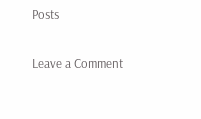Posts

Leave a Comment